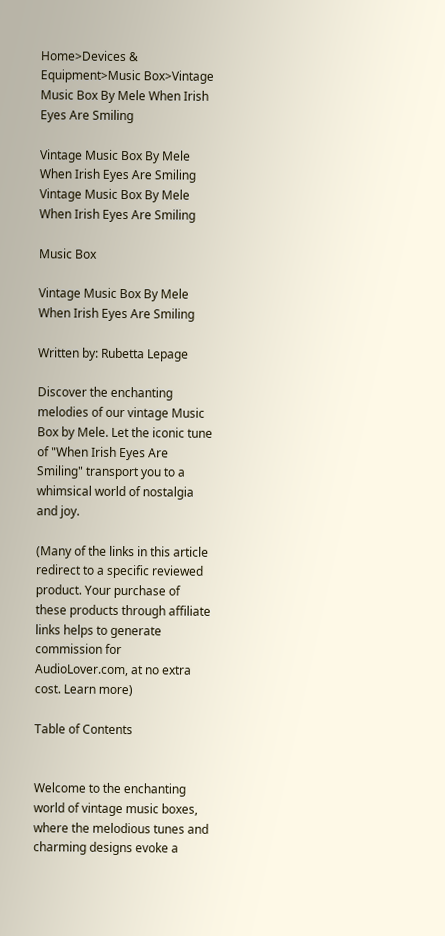Home>Devices & Equipment>Music Box>Vintage Music Box By Mele When Irish Eyes Are Smiling

Vintage Music Box By Mele When Irish Eyes Are Smiling Vintage Music Box By Mele When Irish Eyes Are Smiling

Music Box

Vintage Music Box By Mele When Irish Eyes Are Smiling

Written by: Rubetta Lepage

Discover the enchanting melodies of our vintage Music Box by Mele. Let the iconic tune of "When Irish Eyes Are Smiling" transport you to a whimsical world of nostalgia and joy.

(Many of the links in this article redirect to a specific reviewed product. Your purchase of these products through affiliate links helps to generate commission for AudioLover.com, at no extra cost. Learn more)

Table of Contents


Welcome to the enchanting world of vintage music boxes, where the melodious tunes and charming designs evoke a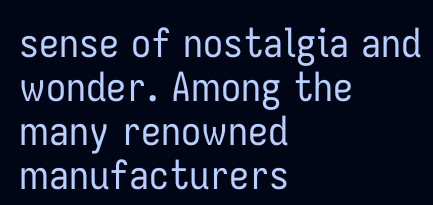sense of nostalgia and wonder. Among the many renowned manufacturers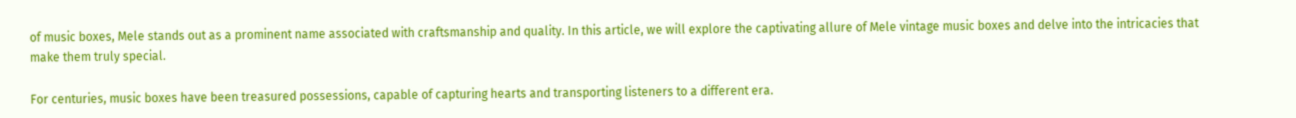of music boxes, Mele stands out as a prominent name associated with craftsmanship and quality. In this article, we will explore the captivating allure of Mele vintage music boxes and delve into the intricacies that make them truly special.

For centuries, music boxes have been treasured possessions, capable of capturing hearts and transporting listeners to a different era.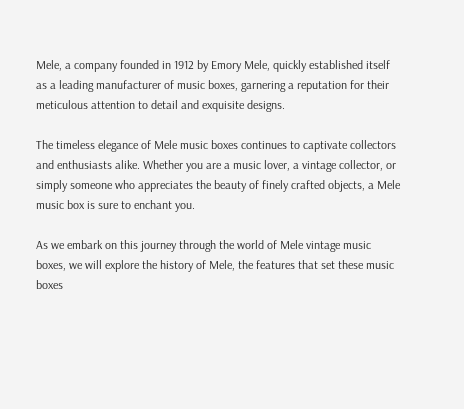Mele, a company founded in 1912 by Emory Mele, quickly established itself as a leading manufacturer of music boxes, garnering a reputation for their meticulous attention to detail and exquisite designs.

The timeless elegance of Mele music boxes continues to captivate collectors and enthusiasts alike. Whether you are a music lover, a vintage collector, or simply someone who appreciates the beauty of finely crafted objects, a Mele music box is sure to enchant you.

As we embark on this journey through the world of Mele vintage music boxes, we will explore the history of Mele, the features that set these music boxes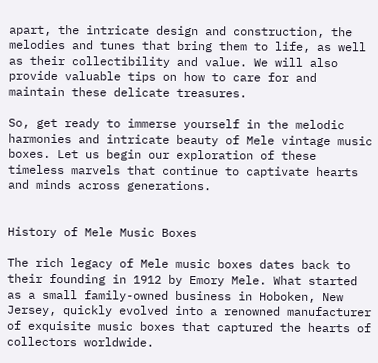apart, the intricate design and construction, the melodies and tunes that bring them to life, as well as their collectibility and value. We will also provide valuable tips on how to care for and maintain these delicate treasures.

So, get ready to immerse yourself in the melodic harmonies and intricate beauty of Mele vintage music boxes. Let us begin our exploration of these timeless marvels that continue to captivate hearts and minds across generations.


History of Mele Music Boxes

The rich legacy of Mele music boxes dates back to their founding in 1912 by Emory Mele. What started as a small family-owned business in Hoboken, New Jersey, quickly evolved into a renowned manufacturer of exquisite music boxes that captured the hearts of collectors worldwide.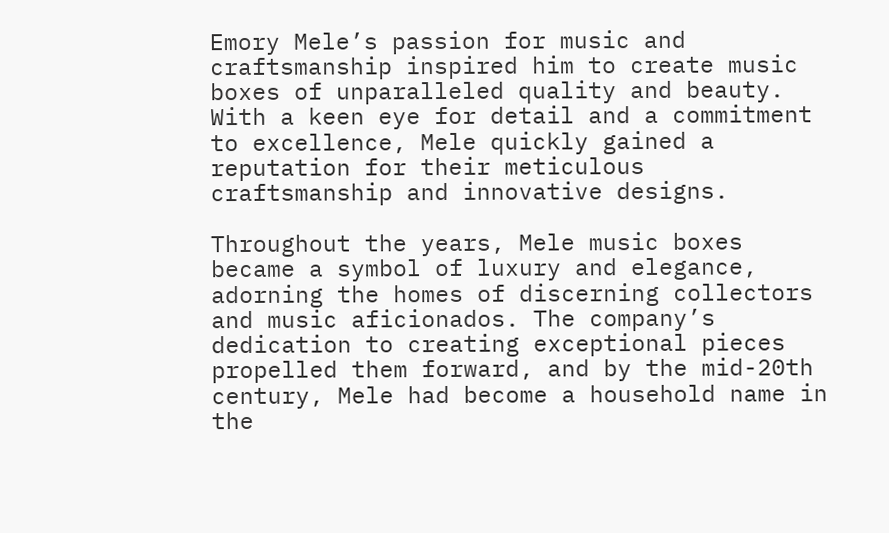Emory Mele’s passion for music and craftsmanship inspired him to create music boxes of unparalleled quality and beauty. With a keen eye for detail and a commitment to excellence, Mele quickly gained a reputation for their meticulous craftsmanship and innovative designs.

Throughout the years, Mele music boxes became a symbol of luxury and elegance, adorning the homes of discerning collectors and music aficionados. The company’s dedication to creating exceptional pieces propelled them forward, and by the mid-20th century, Mele had become a household name in the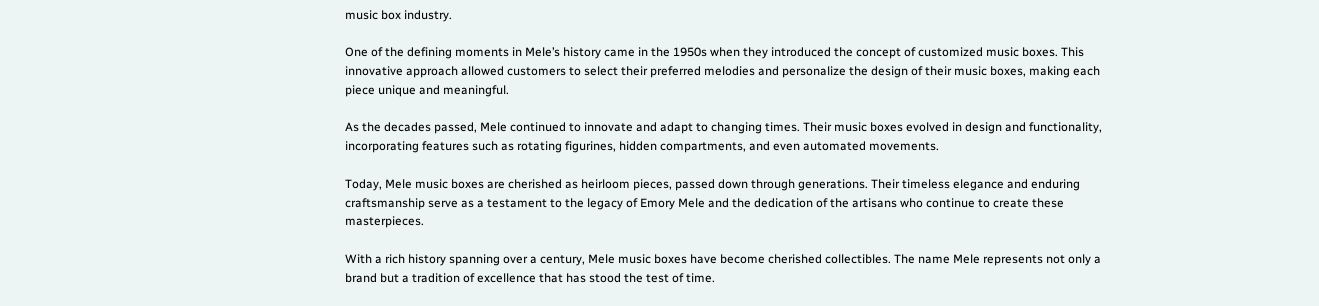music box industry.

One of the defining moments in Mele’s history came in the 1950s when they introduced the concept of customized music boxes. This innovative approach allowed customers to select their preferred melodies and personalize the design of their music boxes, making each piece unique and meaningful.

As the decades passed, Mele continued to innovate and adapt to changing times. Their music boxes evolved in design and functionality, incorporating features such as rotating figurines, hidden compartments, and even automated movements.

Today, Mele music boxes are cherished as heirloom pieces, passed down through generations. Their timeless elegance and enduring craftsmanship serve as a testament to the legacy of Emory Mele and the dedication of the artisans who continue to create these masterpieces.

With a rich history spanning over a century, Mele music boxes have become cherished collectibles. The name Mele represents not only a brand but a tradition of excellence that has stood the test of time.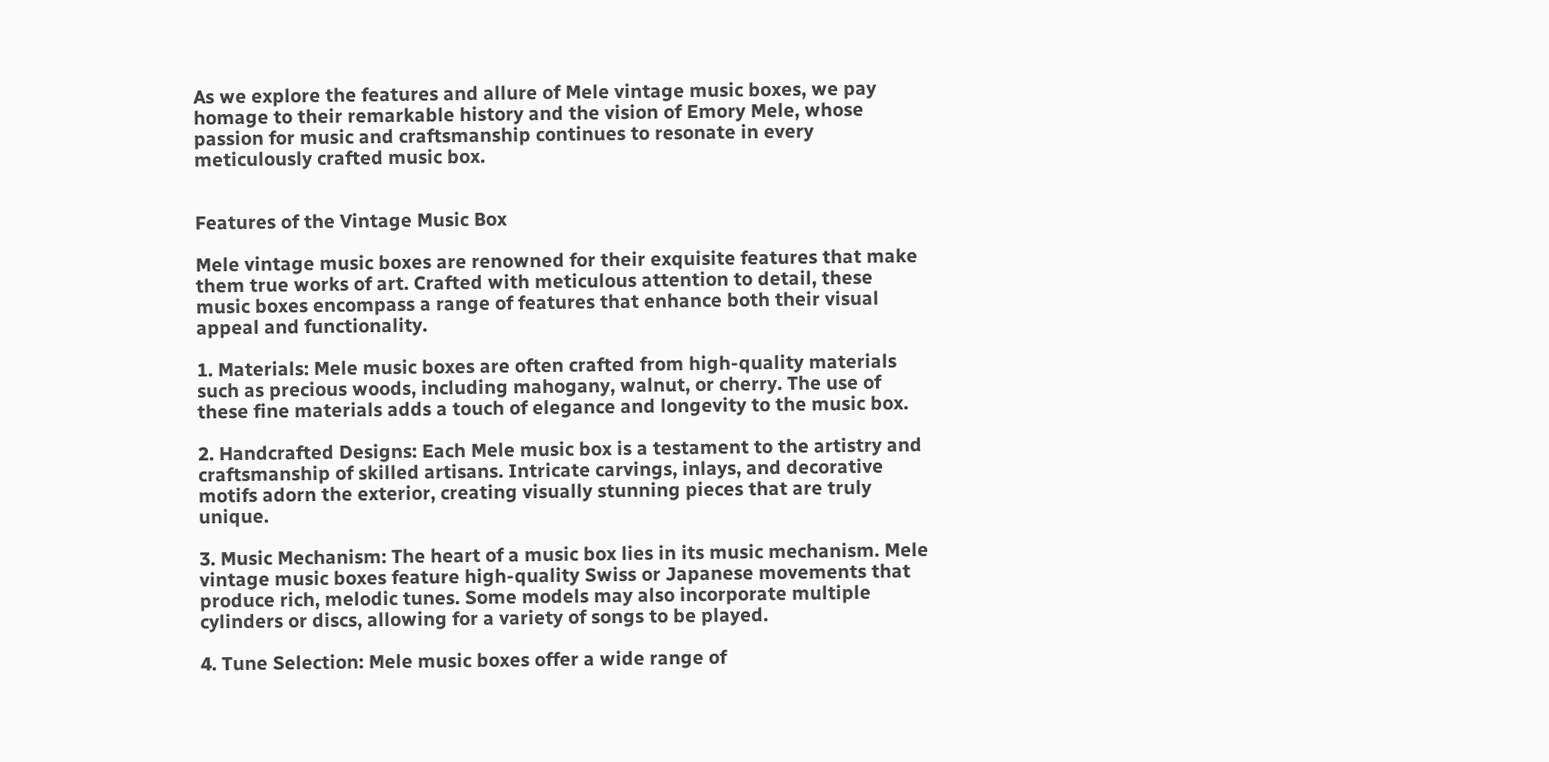As we explore the features and allure of Mele vintage music boxes, we pay homage to their remarkable history and the vision of Emory Mele, whose passion for music and craftsmanship continues to resonate in every meticulously crafted music box.


Features of the Vintage Music Box

Mele vintage music boxes are renowned for their exquisite features that make them true works of art. Crafted with meticulous attention to detail, these music boxes encompass a range of features that enhance both their visual appeal and functionality.

1. Materials: Mele music boxes are often crafted from high-quality materials such as precious woods, including mahogany, walnut, or cherry. The use of these fine materials adds a touch of elegance and longevity to the music box.

2. Handcrafted Designs: Each Mele music box is a testament to the artistry and craftsmanship of skilled artisans. Intricate carvings, inlays, and decorative motifs adorn the exterior, creating visually stunning pieces that are truly unique.

3. Music Mechanism: The heart of a music box lies in its music mechanism. Mele vintage music boxes feature high-quality Swiss or Japanese movements that produce rich, melodic tunes. Some models may also incorporate multiple cylinders or discs, allowing for a variety of songs to be played.

4. Tune Selection: Mele music boxes offer a wide range of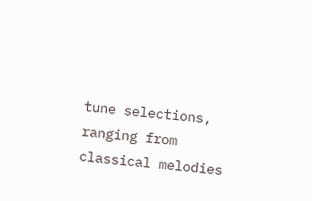tune selections, ranging from classical melodies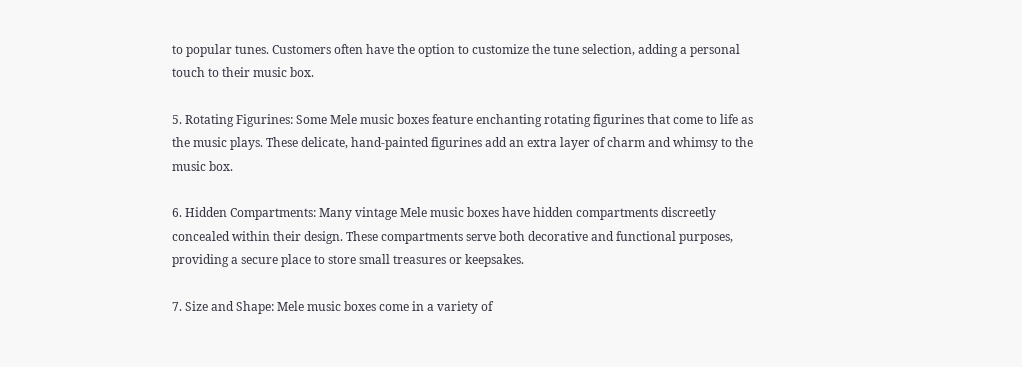to popular tunes. Customers often have the option to customize the tune selection, adding a personal touch to their music box.

5. Rotating Figurines: Some Mele music boxes feature enchanting rotating figurines that come to life as the music plays. These delicate, hand-painted figurines add an extra layer of charm and whimsy to the music box.

6. Hidden Compartments: Many vintage Mele music boxes have hidden compartments discreetly concealed within their design. These compartments serve both decorative and functional purposes, providing a secure place to store small treasures or keepsakes.

7. Size and Shape: Mele music boxes come in a variety of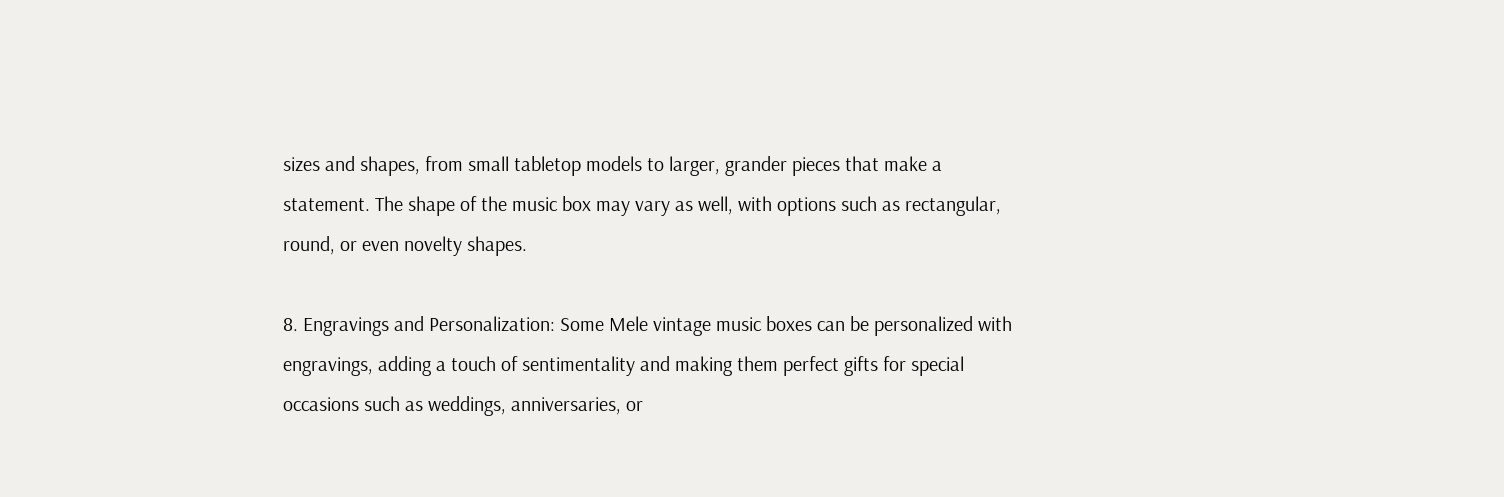sizes and shapes, from small tabletop models to larger, grander pieces that make a statement. The shape of the music box may vary as well, with options such as rectangular, round, or even novelty shapes.

8. Engravings and Personalization: Some Mele vintage music boxes can be personalized with engravings, adding a touch of sentimentality and making them perfect gifts for special occasions such as weddings, anniversaries, or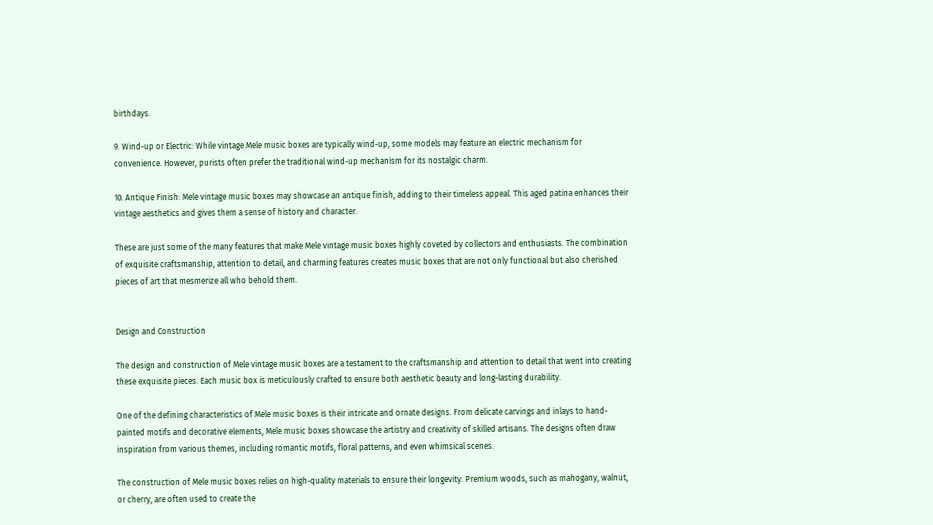birthdays.

9. Wind-up or Electric: While vintage Mele music boxes are typically wind-up, some models may feature an electric mechanism for convenience. However, purists often prefer the traditional wind-up mechanism for its nostalgic charm.

10. Antique Finish: Mele vintage music boxes may showcase an antique finish, adding to their timeless appeal. This aged patina enhances their vintage aesthetics and gives them a sense of history and character.

These are just some of the many features that make Mele vintage music boxes highly coveted by collectors and enthusiasts. The combination of exquisite craftsmanship, attention to detail, and charming features creates music boxes that are not only functional but also cherished pieces of art that mesmerize all who behold them.


Design and Construction

The design and construction of Mele vintage music boxes are a testament to the craftsmanship and attention to detail that went into creating these exquisite pieces. Each music box is meticulously crafted to ensure both aesthetic beauty and long-lasting durability.

One of the defining characteristics of Mele music boxes is their intricate and ornate designs. From delicate carvings and inlays to hand-painted motifs and decorative elements, Mele music boxes showcase the artistry and creativity of skilled artisans. The designs often draw inspiration from various themes, including romantic motifs, floral patterns, and even whimsical scenes.

The construction of Mele music boxes relies on high-quality materials to ensure their longevity. Premium woods, such as mahogany, walnut, or cherry, are often used to create the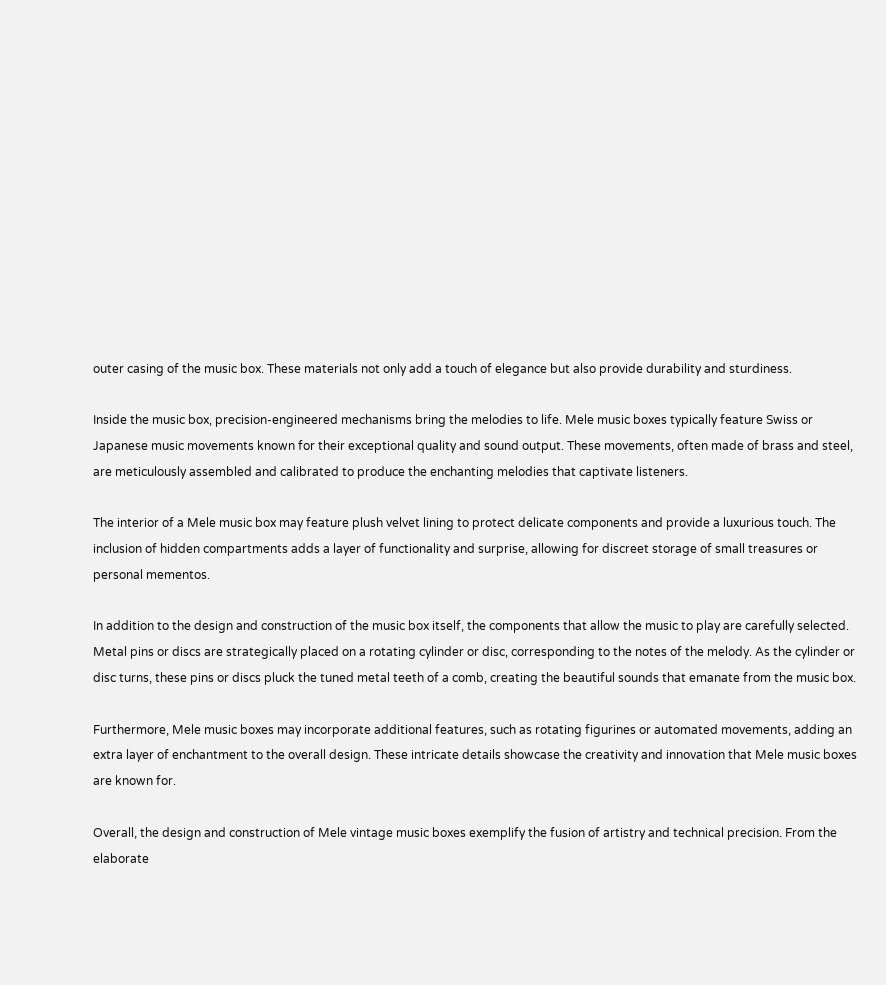outer casing of the music box. These materials not only add a touch of elegance but also provide durability and sturdiness.

Inside the music box, precision-engineered mechanisms bring the melodies to life. Mele music boxes typically feature Swiss or Japanese music movements known for their exceptional quality and sound output. These movements, often made of brass and steel, are meticulously assembled and calibrated to produce the enchanting melodies that captivate listeners.

The interior of a Mele music box may feature plush velvet lining to protect delicate components and provide a luxurious touch. The inclusion of hidden compartments adds a layer of functionality and surprise, allowing for discreet storage of small treasures or personal mementos.

In addition to the design and construction of the music box itself, the components that allow the music to play are carefully selected. Metal pins or discs are strategically placed on a rotating cylinder or disc, corresponding to the notes of the melody. As the cylinder or disc turns, these pins or discs pluck the tuned metal teeth of a comb, creating the beautiful sounds that emanate from the music box.

Furthermore, Mele music boxes may incorporate additional features, such as rotating figurines or automated movements, adding an extra layer of enchantment to the overall design. These intricate details showcase the creativity and innovation that Mele music boxes are known for.

Overall, the design and construction of Mele vintage music boxes exemplify the fusion of artistry and technical precision. From the elaborate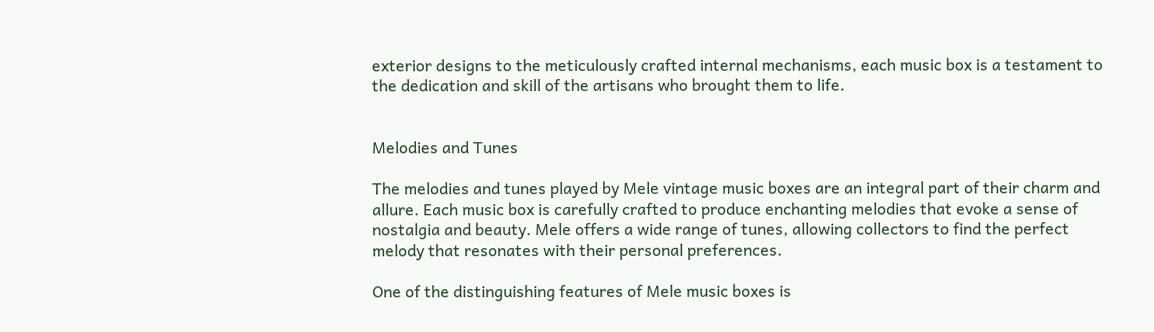exterior designs to the meticulously crafted internal mechanisms, each music box is a testament to the dedication and skill of the artisans who brought them to life.


Melodies and Tunes

The melodies and tunes played by Mele vintage music boxes are an integral part of their charm and allure. Each music box is carefully crafted to produce enchanting melodies that evoke a sense of nostalgia and beauty. Mele offers a wide range of tunes, allowing collectors to find the perfect melody that resonates with their personal preferences.

One of the distinguishing features of Mele music boxes is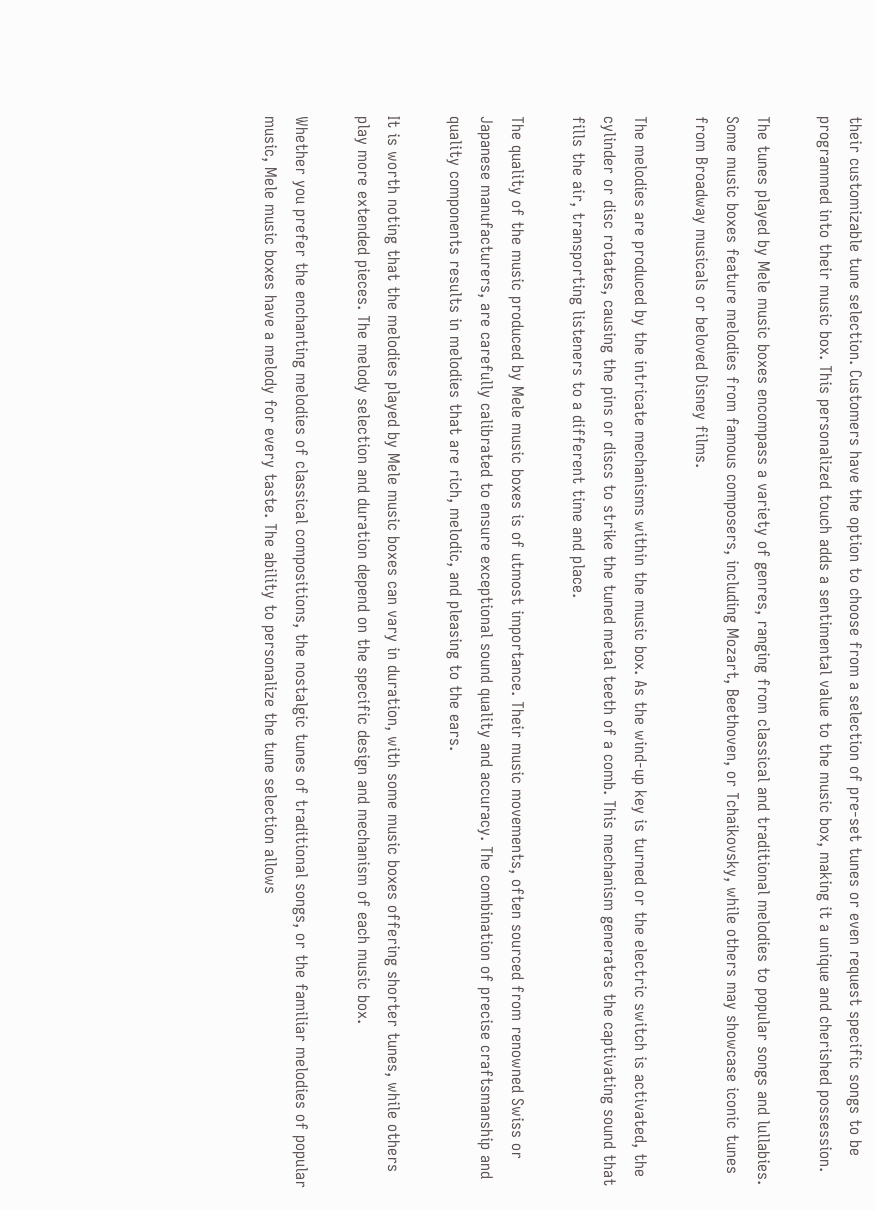their customizable tune selection. Customers have the option to choose from a selection of pre-set tunes or even request specific songs to be programmed into their music box. This personalized touch adds a sentimental value to the music box, making it a unique and cherished possession.

The tunes played by Mele music boxes encompass a variety of genres, ranging from classical and traditional melodies to popular songs and lullabies. Some music boxes feature melodies from famous composers, including Mozart, Beethoven, or Tchaikovsky, while others may showcase iconic tunes from Broadway musicals or beloved Disney films.

The melodies are produced by the intricate mechanisms within the music box. As the wind-up key is turned or the electric switch is activated, the cylinder or disc rotates, causing the pins or discs to strike the tuned metal teeth of a comb. This mechanism generates the captivating sound that fills the air, transporting listeners to a different time and place.

The quality of the music produced by Mele music boxes is of utmost importance. Their music movements, often sourced from renowned Swiss or Japanese manufacturers, are carefully calibrated to ensure exceptional sound quality and accuracy. The combination of precise craftsmanship and quality components results in melodies that are rich, melodic, and pleasing to the ears.

It is worth noting that the melodies played by Mele music boxes can vary in duration, with some music boxes offering shorter tunes, while others play more extended pieces. The melody selection and duration depend on the specific design and mechanism of each music box.

Whether you prefer the enchanting melodies of classical compositions, the nostalgic tunes of traditional songs, or the familiar melodies of popular music, Mele music boxes have a melody for every taste. The ability to personalize the tune selection allows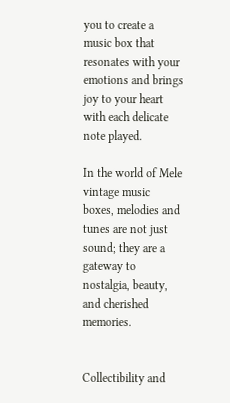you to create a music box that resonates with your emotions and brings joy to your heart with each delicate note played.

In the world of Mele vintage music boxes, melodies and tunes are not just sound; they are a gateway to nostalgia, beauty, and cherished memories.


Collectibility and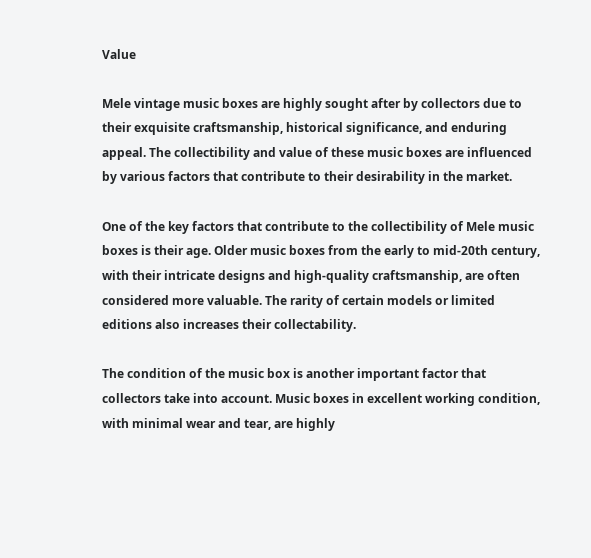Value

Mele vintage music boxes are highly sought after by collectors due to their exquisite craftsmanship, historical significance, and enduring appeal. The collectibility and value of these music boxes are influenced by various factors that contribute to their desirability in the market.

One of the key factors that contribute to the collectibility of Mele music boxes is their age. Older music boxes from the early to mid-20th century, with their intricate designs and high-quality craftsmanship, are often considered more valuable. The rarity of certain models or limited editions also increases their collectability.

The condition of the music box is another important factor that collectors take into account. Music boxes in excellent working condition, with minimal wear and tear, are highly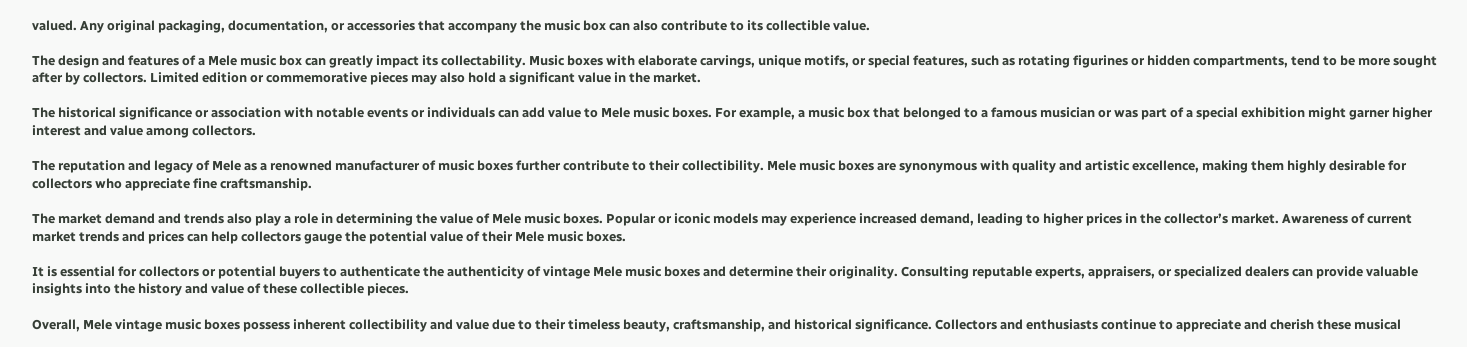valued. Any original packaging, documentation, or accessories that accompany the music box can also contribute to its collectible value.

The design and features of a Mele music box can greatly impact its collectability. Music boxes with elaborate carvings, unique motifs, or special features, such as rotating figurines or hidden compartments, tend to be more sought after by collectors. Limited edition or commemorative pieces may also hold a significant value in the market.

The historical significance or association with notable events or individuals can add value to Mele music boxes. For example, a music box that belonged to a famous musician or was part of a special exhibition might garner higher interest and value among collectors.

The reputation and legacy of Mele as a renowned manufacturer of music boxes further contribute to their collectibility. Mele music boxes are synonymous with quality and artistic excellence, making them highly desirable for collectors who appreciate fine craftsmanship.

The market demand and trends also play a role in determining the value of Mele music boxes. Popular or iconic models may experience increased demand, leading to higher prices in the collector’s market. Awareness of current market trends and prices can help collectors gauge the potential value of their Mele music boxes.

It is essential for collectors or potential buyers to authenticate the authenticity of vintage Mele music boxes and determine their originality. Consulting reputable experts, appraisers, or specialized dealers can provide valuable insights into the history and value of these collectible pieces.

Overall, Mele vintage music boxes possess inherent collectibility and value due to their timeless beauty, craftsmanship, and historical significance. Collectors and enthusiasts continue to appreciate and cherish these musical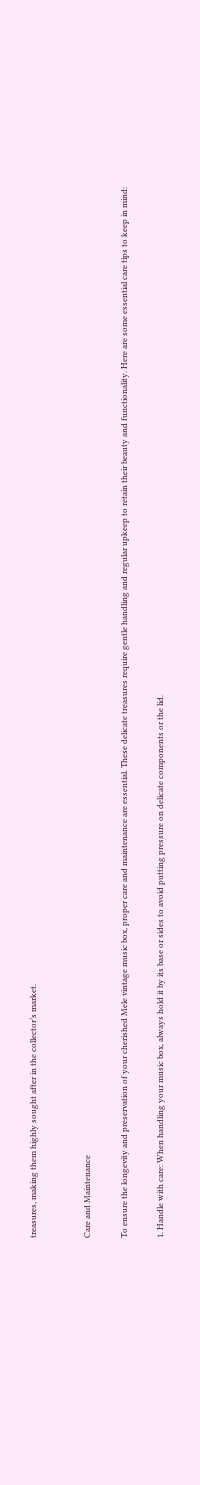treasures, making them highly sought after in the collector’s market.


Care and Maintenance

To ensure the longevity and preservation of your cherished Mele vintage music box, proper care and maintenance are essential. These delicate treasures require gentle handling and regular upkeep to retain their beauty and functionality. Here are some essential care tips to keep in mind:

1. Handle with care: When handling your music box, always hold it by its base or sides to avoid putting pressure on delicate components or the lid.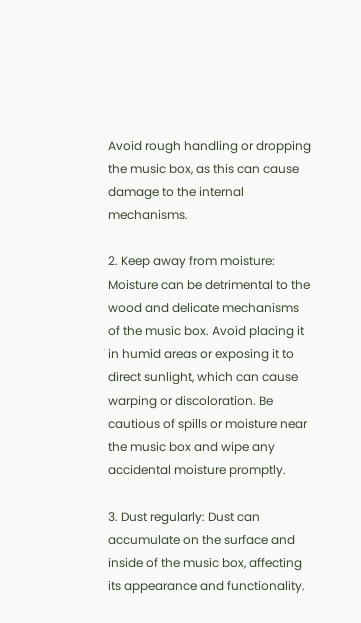Avoid rough handling or dropping the music box, as this can cause damage to the internal mechanisms.

2. Keep away from moisture: Moisture can be detrimental to the wood and delicate mechanisms of the music box. Avoid placing it in humid areas or exposing it to direct sunlight, which can cause warping or discoloration. Be cautious of spills or moisture near the music box and wipe any accidental moisture promptly.

3. Dust regularly: Dust can accumulate on the surface and inside of the music box, affecting its appearance and functionality.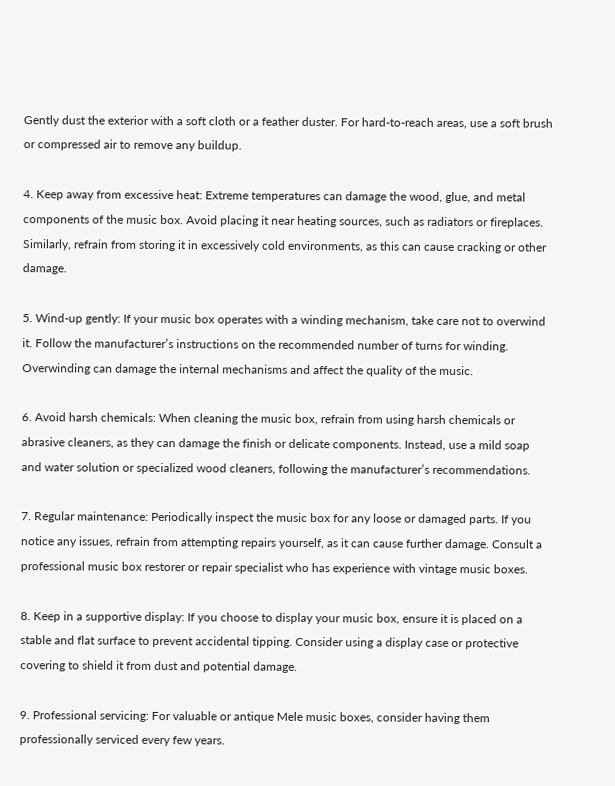Gently dust the exterior with a soft cloth or a feather duster. For hard-to-reach areas, use a soft brush or compressed air to remove any buildup.

4. Keep away from excessive heat: Extreme temperatures can damage the wood, glue, and metal components of the music box. Avoid placing it near heating sources, such as radiators or fireplaces. Similarly, refrain from storing it in excessively cold environments, as this can cause cracking or other damage.

5. Wind-up gently: If your music box operates with a winding mechanism, take care not to overwind it. Follow the manufacturer’s instructions on the recommended number of turns for winding. Overwinding can damage the internal mechanisms and affect the quality of the music.

6. Avoid harsh chemicals: When cleaning the music box, refrain from using harsh chemicals or abrasive cleaners, as they can damage the finish or delicate components. Instead, use a mild soap and water solution or specialized wood cleaners, following the manufacturer’s recommendations.

7. Regular maintenance: Periodically inspect the music box for any loose or damaged parts. If you notice any issues, refrain from attempting repairs yourself, as it can cause further damage. Consult a professional music box restorer or repair specialist who has experience with vintage music boxes.

8. Keep in a supportive display: If you choose to display your music box, ensure it is placed on a stable and flat surface to prevent accidental tipping. Consider using a display case or protective covering to shield it from dust and potential damage.

9. Professional servicing: For valuable or antique Mele music boxes, consider having them professionally serviced every few years.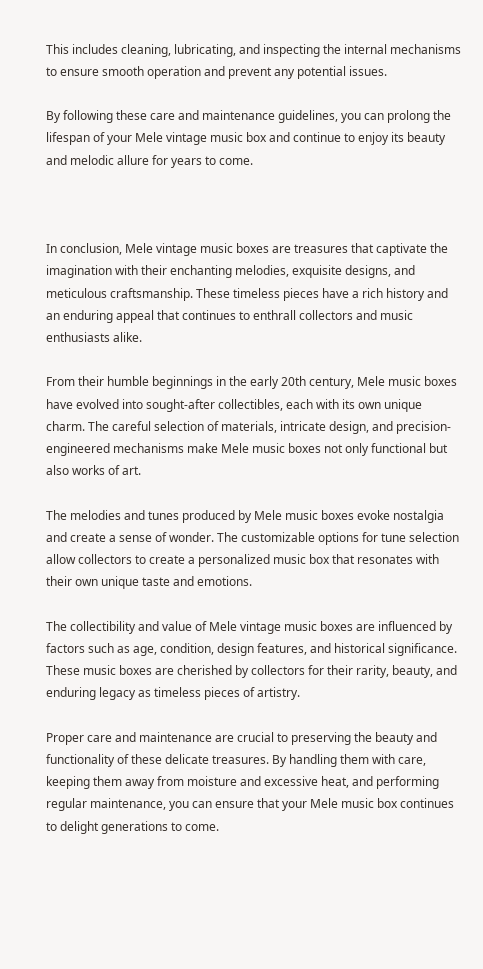This includes cleaning, lubricating, and inspecting the internal mechanisms to ensure smooth operation and prevent any potential issues.

By following these care and maintenance guidelines, you can prolong the lifespan of your Mele vintage music box and continue to enjoy its beauty and melodic allure for years to come.



In conclusion, Mele vintage music boxes are treasures that captivate the imagination with their enchanting melodies, exquisite designs, and meticulous craftsmanship. These timeless pieces have a rich history and an enduring appeal that continues to enthrall collectors and music enthusiasts alike.

From their humble beginnings in the early 20th century, Mele music boxes have evolved into sought-after collectibles, each with its own unique charm. The careful selection of materials, intricate design, and precision-engineered mechanisms make Mele music boxes not only functional but also works of art.

The melodies and tunes produced by Mele music boxes evoke nostalgia and create a sense of wonder. The customizable options for tune selection allow collectors to create a personalized music box that resonates with their own unique taste and emotions.

The collectibility and value of Mele vintage music boxes are influenced by factors such as age, condition, design features, and historical significance. These music boxes are cherished by collectors for their rarity, beauty, and enduring legacy as timeless pieces of artistry.

Proper care and maintenance are crucial to preserving the beauty and functionality of these delicate treasures. By handling them with care, keeping them away from moisture and excessive heat, and performing regular maintenance, you can ensure that your Mele music box continues to delight generations to come.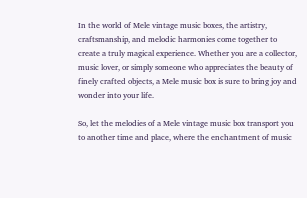In the world of Mele vintage music boxes, the artistry, craftsmanship, and melodic harmonies come together to create a truly magical experience. Whether you are a collector, music lover, or simply someone who appreciates the beauty of finely crafted objects, a Mele music box is sure to bring joy and wonder into your life.

So, let the melodies of a Mele vintage music box transport you to another time and place, where the enchantment of music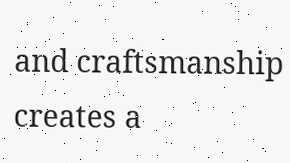and craftsmanship creates a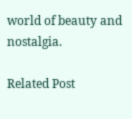world of beauty and nostalgia.

Related Post